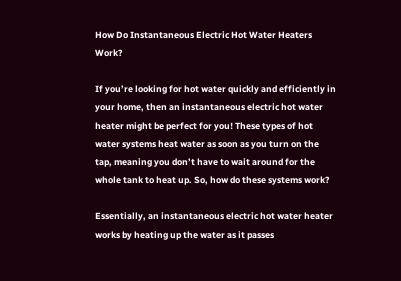How Do Instantaneous Electric Hot Water Heaters Work?

If you’re looking for hot water quickly and efficiently in your home, then an instantaneous electric hot water heater might be perfect for you! These types of hot water systems heat water as soon as you turn on the tap, meaning you don’t have to wait around for the whole tank to heat up. So, how do these systems work?

Essentially, an instantaneous electric hot water heater works by heating up the water as it passes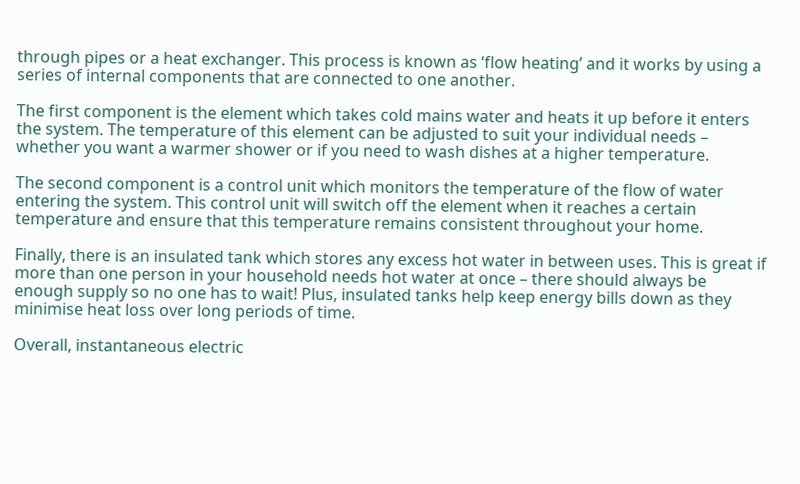through pipes or a heat exchanger. This process is known as ‘flow heating’ and it works by using a series of internal components that are connected to one another.

The first component is the element which takes cold mains water and heats it up before it enters the system. The temperature of this element can be adjusted to suit your individual needs – whether you want a warmer shower or if you need to wash dishes at a higher temperature.

The second component is a control unit which monitors the temperature of the flow of water entering the system. This control unit will switch off the element when it reaches a certain temperature and ensure that this temperature remains consistent throughout your home.

Finally, there is an insulated tank which stores any excess hot water in between uses. This is great if more than one person in your household needs hot water at once – there should always be enough supply so no one has to wait! Plus, insulated tanks help keep energy bills down as they minimise heat loss over long periods of time.

Overall, instantaneous electric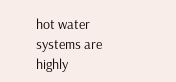hot water systems are highly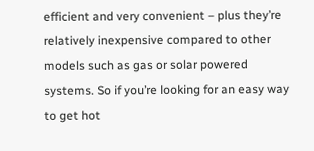efficient and very convenient – plus they’re relatively inexpensive compared to other models such as gas or solar powered systems. So if you’re looking for an easy way to get hot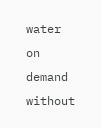water on demand without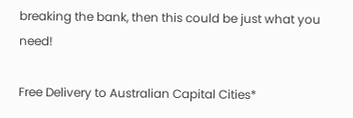breaking the bank, then this could be just what you need!

Free Delivery to Australian Capital Cities*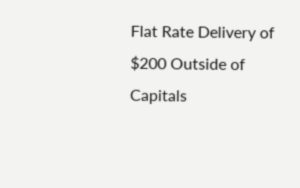Flat Rate Delivery of $200 Outside of Capitals